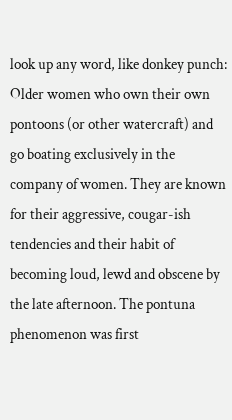look up any word, like donkey punch:
Older women who own their own pontoons (or other watercraft) and go boating exclusively in the company of women. They are known for their aggressive, cougar-ish tendencies and their habit of becoming loud, lewd and obscene by the late afternoon. The pontuna phenomenon was first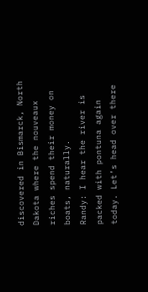discovered in Bismarck, North Dakota where the nouveaux riches spend their money on boats, naturally.
Randy: I hear the river is packed with pontuna again today. Let’s head over there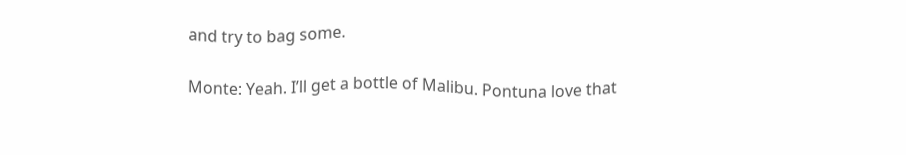and try to bag some.

Monte: Yeah. I’ll get a bottle of Malibu. Pontuna love that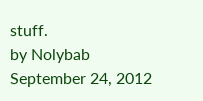stuff.
by Nolybab September 24, 2012